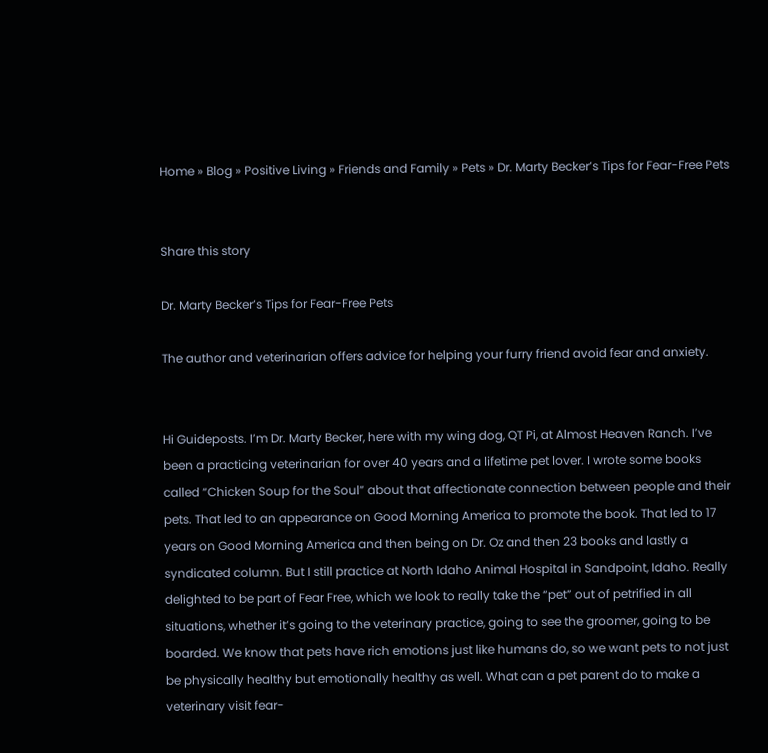Home » Blog » Positive Living » Friends and Family » Pets » Dr. Marty Becker’s Tips for Fear-Free Pets


Share this story

Dr. Marty Becker’s Tips for Fear-Free Pets

The author and veterinarian offers advice for helping your furry friend avoid fear and anxiety.


Hi Guideposts. I’m Dr. Marty Becker, here with my wing dog, QT Pi, at Almost Heaven Ranch. I’ve been a practicing veterinarian for over 40 years and a lifetime pet lover. I wrote some books called “Chicken Soup for the Soul” about that affectionate connection between people and their pets. That led to an appearance on Good Morning America to promote the book. That led to 17 years on Good Morning America and then being on Dr. Oz and then 23 books and lastly a syndicated column. But I still practice at North Idaho Animal Hospital in Sandpoint, Idaho. Really delighted to be part of Fear Free, which we look to really take the “pet” out of petrified in all situations, whether it’s going to the veterinary practice, going to see the groomer, going to be boarded. We know that pets have rich emotions just like humans do, so we want pets to not just be physically healthy but emotionally healthy as well. What can a pet parent do to make a veterinary visit fear-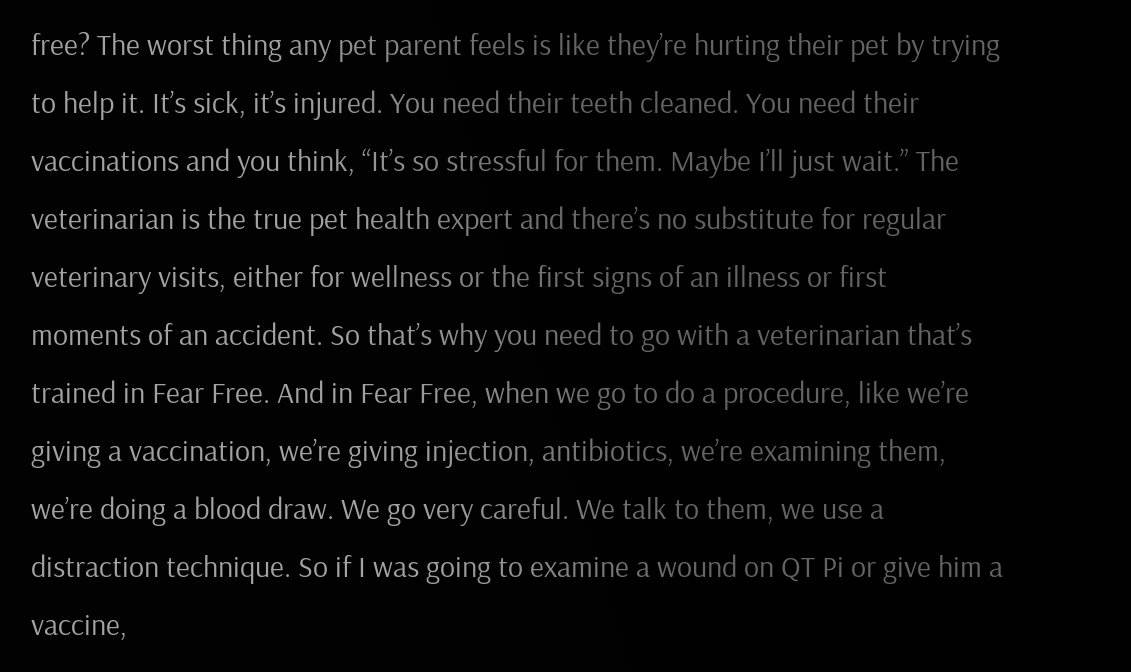free? The worst thing any pet parent feels is like they’re hurting their pet by trying to help it. It’s sick, it’s injured. You need their teeth cleaned. You need their vaccinations and you think, “It’s so stressful for them. Maybe I’ll just wait.” The veterinarian is the true pet health expert and there’s no substitute for regular veterinary visits, either for wellness or the first signs of an illness or first moments of an accident. So that’s why you need to go with a veterinarian that’s trained in Fear Free. And in Fear Free, when we go to do a procedure, like we’re giving a vaccination, we’re giving injection, antibiotics, we’re examining them, we’re doing a blood draw. We go very careful. We talk to them, we use a distraction technique. So if I was going to examine a wound on QT Pi or give him a vaccine,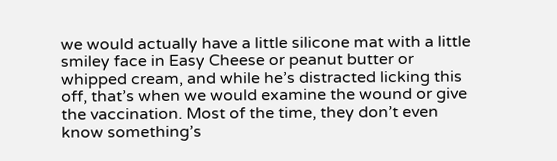we would actually have a little silicone mat with a little smiley face in Easy Cheese or peanut butter or whipped cream, and while he’s distracted licking this off, that’s when we would examine the wound or give the vaccination. Most of the time, they don’t even know something’s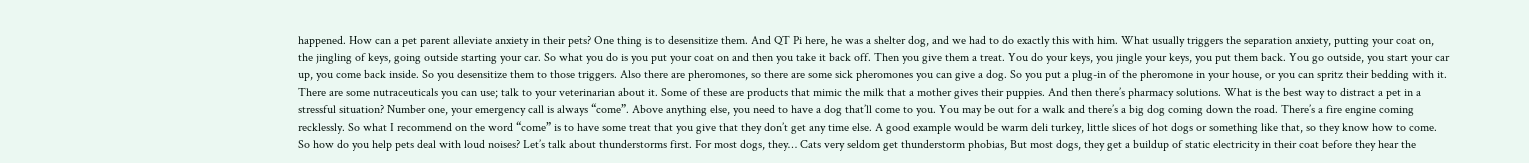happened. How can a pet parent alleviate anxiety in their pets? One thing is to desensitize them. And QT Pi here, he was a shelter dog, and we had to do exactly this with him. What usually triggers the separation anxiety, putting your coat on, the jingling of keys, going outside starting your car. So what you do is you put your coat on and then you take it back off. Then you give them a treat. You do your keys, you jingle your keys, you put them back. You go outside, you start your car up, you come back inside. So you desensitize them to those triggers. Also there are pheromones, so there are some sick pheromones you can give a dog. So you put a plug-in of the pheromone in your house, or you can spritz their bedding with it. There are some nutraceuticals you can use; talk to your veterinarian about it. Some of these are products that mimic the milk that a mother gives their puppies. And then there’s pharmacy solutions. What is the best way to distract a pet in a stressful situation? Number one, your emergency call is always “come”. Above anything else, you need to have a dog that’ll come to you. You may be out for a walk and there’s a big dog coming down the road. There’s a fire engine coming recklessly. So what I recommend on the word “come” is to have some treat that you give that they don’t get any time else. A good example would be warm deli turkey, little slices of hot dogs or something like that, so they know how to come. So how do you help pets deal with loud noises? Let’s talk about thunderstorms first. For most dogs, they… Cats very seldom get thunderstorm phobias, But most dogs, they get a buildup of static electricity in their coat before they hear the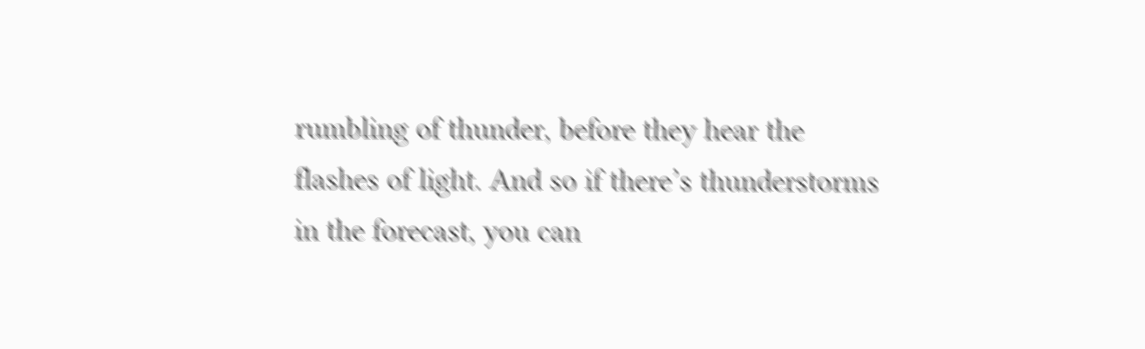rumbling of thunder, before they hear the flashes of light. And so if there’s thunderstorms in the forecast, you can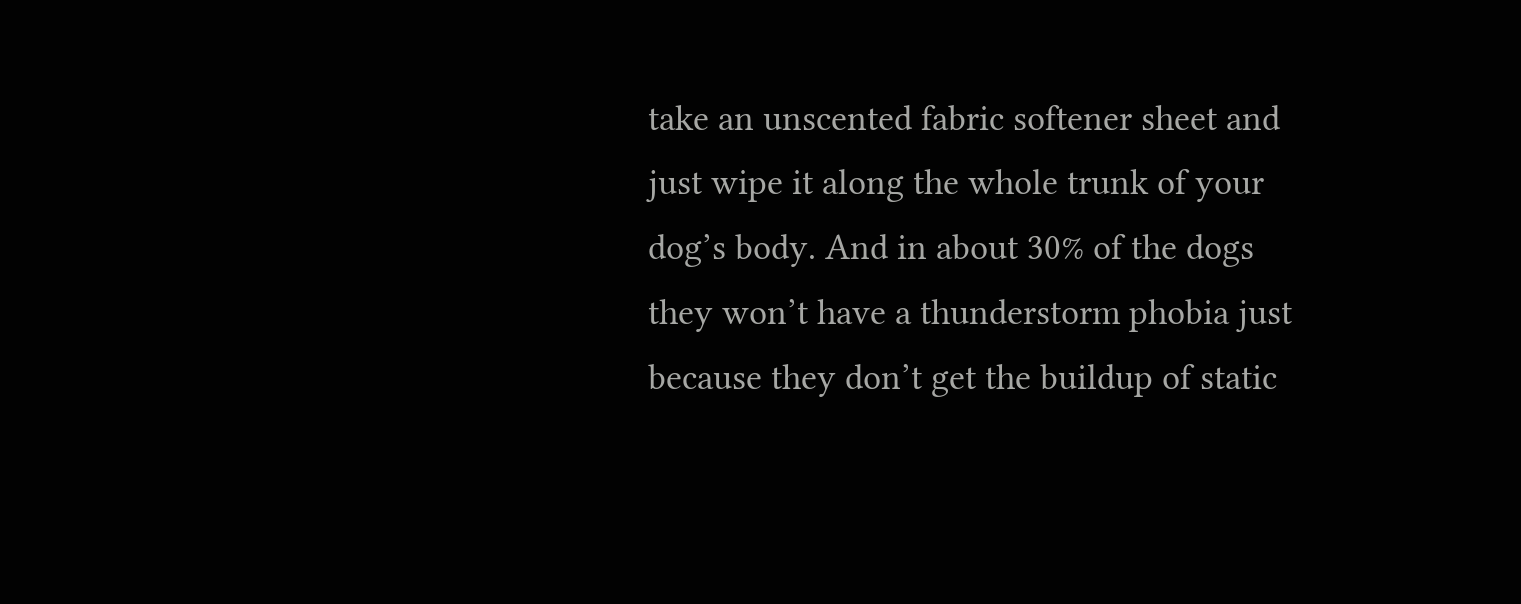take an unscented fabric softener sheet and just wipe it along the whole trunk of your dog’s body. And in about 30% of the dogs they won’t have a thunderstorm phobia just because they don’t get the buildup of static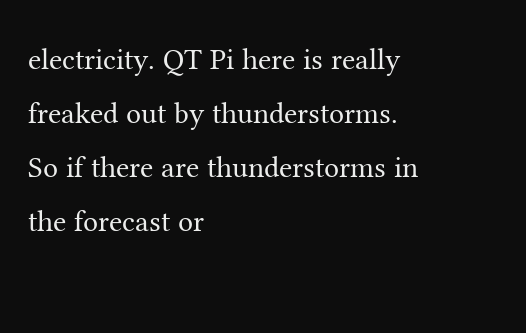electricity. QT Pi here is really freaked out by thunderstorms. So if there are thunderstorms in the forecast or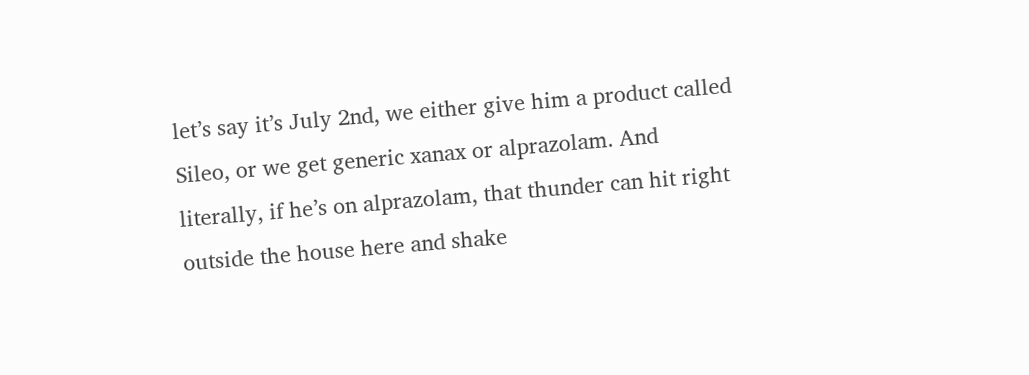let’s say it’s July 2nd, we either give him a product called Sileo, or we get generic xanax or alprazolam. And literally, if he’s on alprazolam, that thunder can hit right outside the house here and shake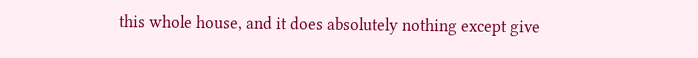this whole house, and it does absolutely nothing except give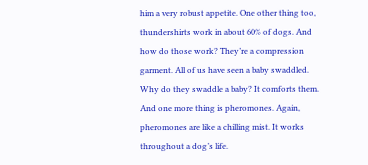him a very robust appetite. One other thing too, thundershirts work in about 60% of dogs. And how do those work? They’re a compression garment. All of us have seen a baby swaddled. Why do they swaddle a baby? It comforts them. And one more thing is pheromones. Again, pheromones are like a chilling mist. It works throughout a dog’s life.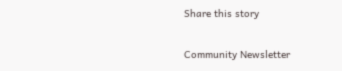Share this story

Community Newsletter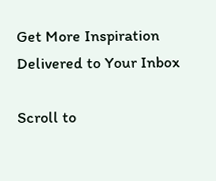Get More Inspiration Delivered to Your Inbox

Scroll to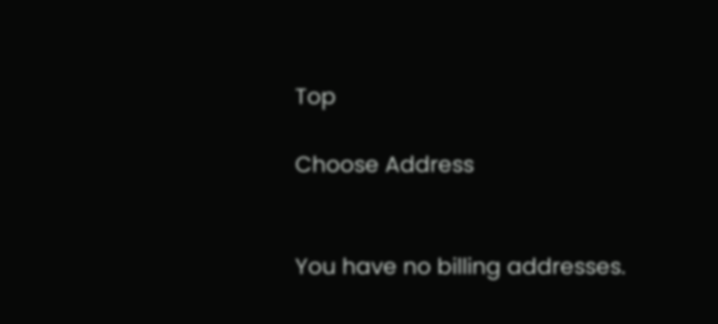Top

Choose Address


You have no billing addresses.